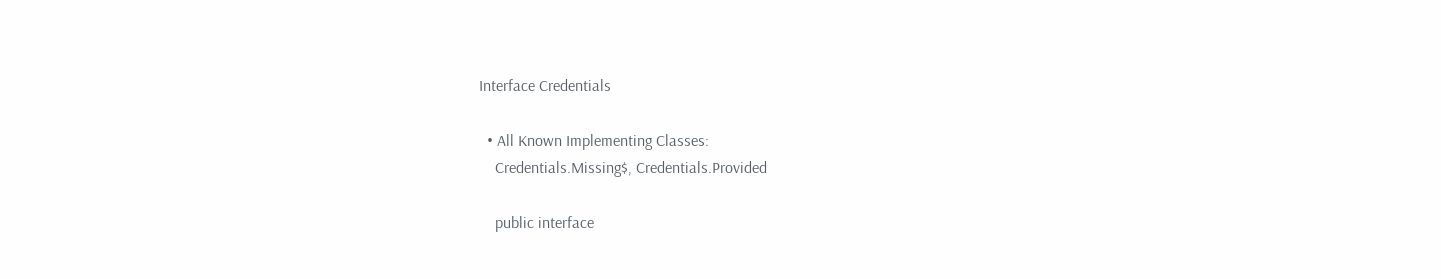Interface Credentials

  • All Known Implementing Classes:
    Credentials.Missing$, Credentials.Provided

    public interface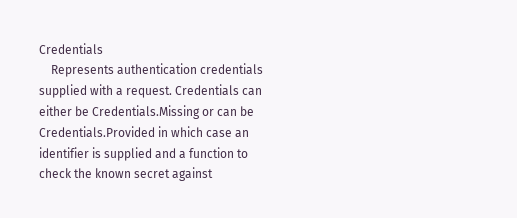Credentials
    Represents authentication credentials supplied with a request. Credentials can either be Credentials.Missing or can be Credentials.Provided in which case an identifier is supplied and a function to check the known secret against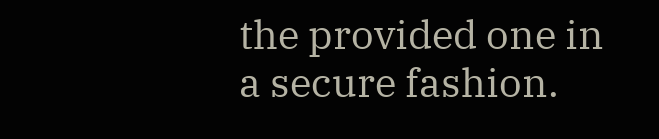the provided one in a secure fashion.